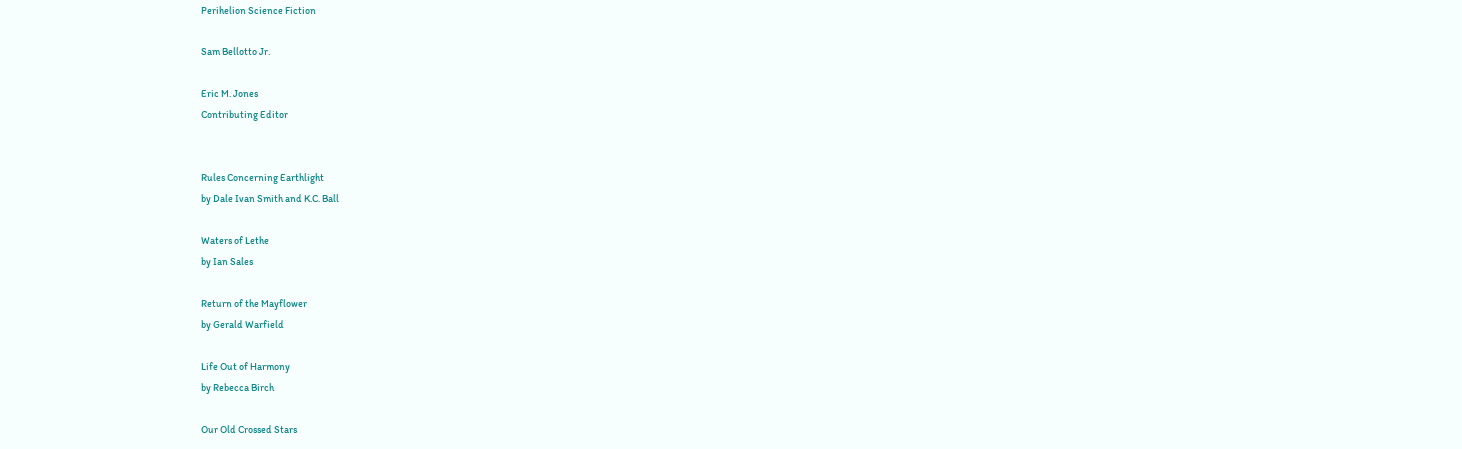Perihelion Science Fiction

Sam Bellotto Jr.

Eric M. Jones
Contributing Editor


Rules Concerning Earthlight
by Dale Ivan Smith and K.C. Ball

Waters of Lethe
by Ian Sales

Return of the Mayflower
by Gerald Warfield

Life Out of Harmony
by Rebecca Birch

Our Old Crossed Stars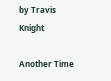by Travis Knight

Another Time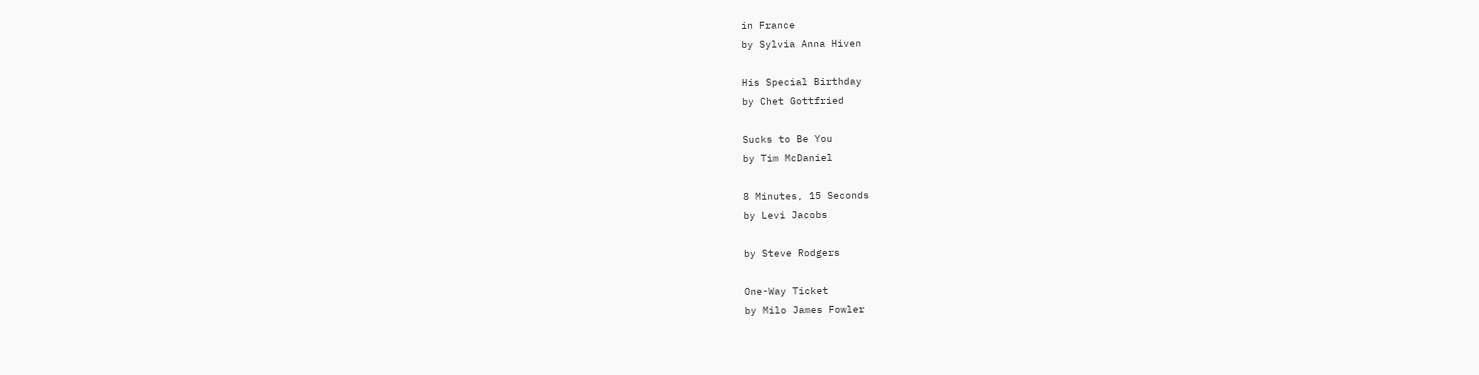in France
by Sylvia Anna Hiven

His Special Birthday
by Chet Gottfried

Sucks to Be You
by Tim McDaniel

8 Minutes, 15 Seconds
by Levi Jacobs

by Steve Rodgers

One-Way Ticket
by Milo James Fowler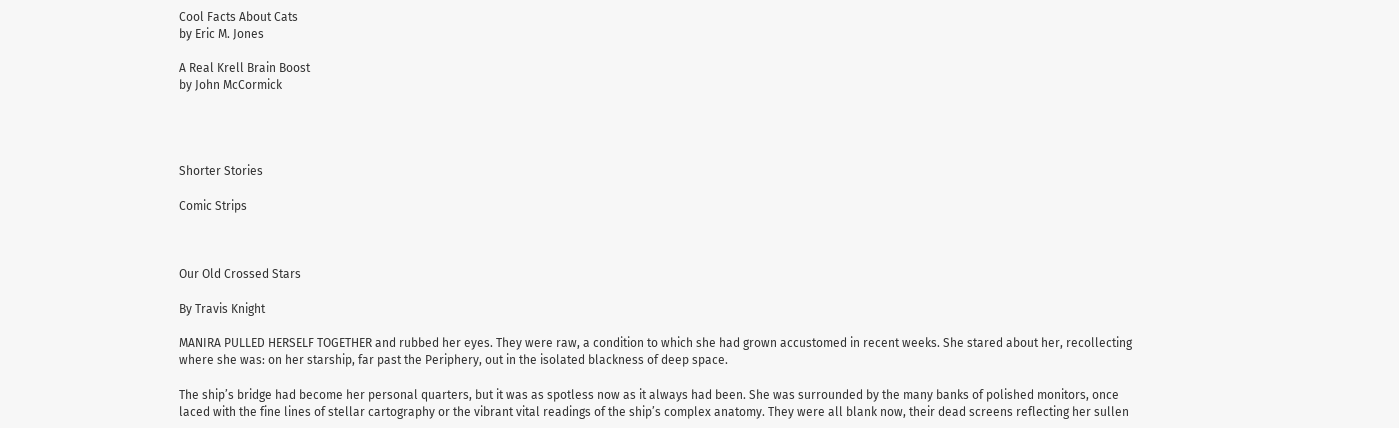Cool Facts About Cats
by Eric M. Jones

A Real Krell Brain Boost
by John McCormick




Shorter Stories

Comic Strips



Our Old Crossed Stars

By Travis Knight

MANIRA PULLED HERSELF TOGETHER and rubbed her eyes. They were raw, a condition to which she had grown accustomed in recent weeks. She stared about her, recollecting where she was: on her starship, far past the Periphery, out in the isolated blackness of deep space.

The ship’s bridge had become her personal quarters, but it was as spotless now as it always had been. She was surrounded by the many banks of polished monitors, once laced with the fine lines of stellar cartography or the vibrant vital readings of the ship’s complex anatomy. They were all blank now, their dead screens reflecting her sullen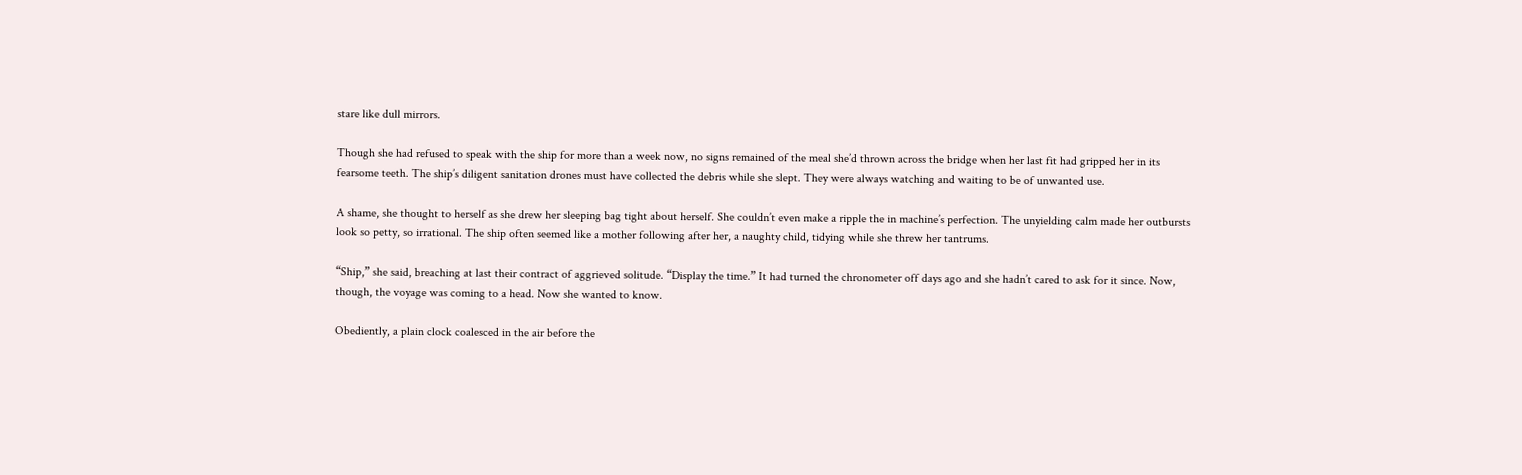stare like dull mirrors.

Though she had refused to speak with the ship for more than a week now, no signs remained of the meal she’d thrown across the bridge when her last fit had gripped her in its fearsome teeth. The ship’s diligent sanitation drones must have collected the debris while she slept. They were always watching and waiting to be of unwanted use.

A shame, she thought to herself as she drew her sleeping bag tight about herself. She couldn’t even make a ripple the in machine’s perfection. The unyielding calm made her outbursts look so petty, so irrational. The ship often seemed like a mother following after her, a naughty child, tidying while she threw her tantrums.

“Ship,” she said, breaching at last their contract of aggrieved solitude. “Display the time.” It had turned the chronometer off days ago and she hadn’t cared to ask for it since. Now, though, the voyage was coming to a head. Now she wanted to know.

Obediently, a plain clock coalesced in the air before the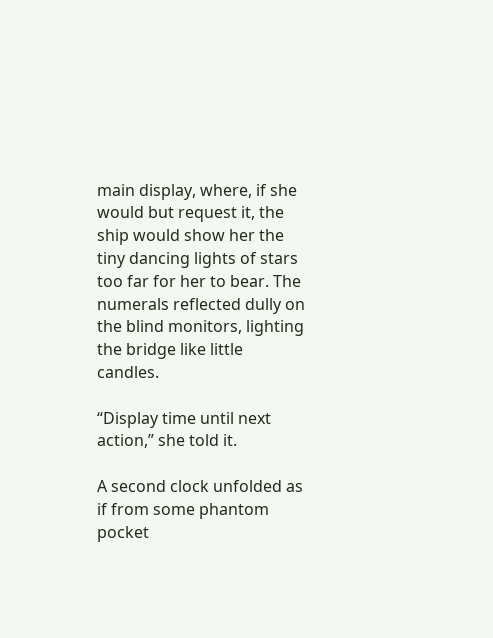main display, where, if she would but request it, the ship would show her the tiny dancing lights of stars too far for her to bear. The numerals reflected dully on the blind monitors, lighting the bridge like little candles.

“Display time until next action,” she told it.

A second clock unfolded as if from some phantom pocket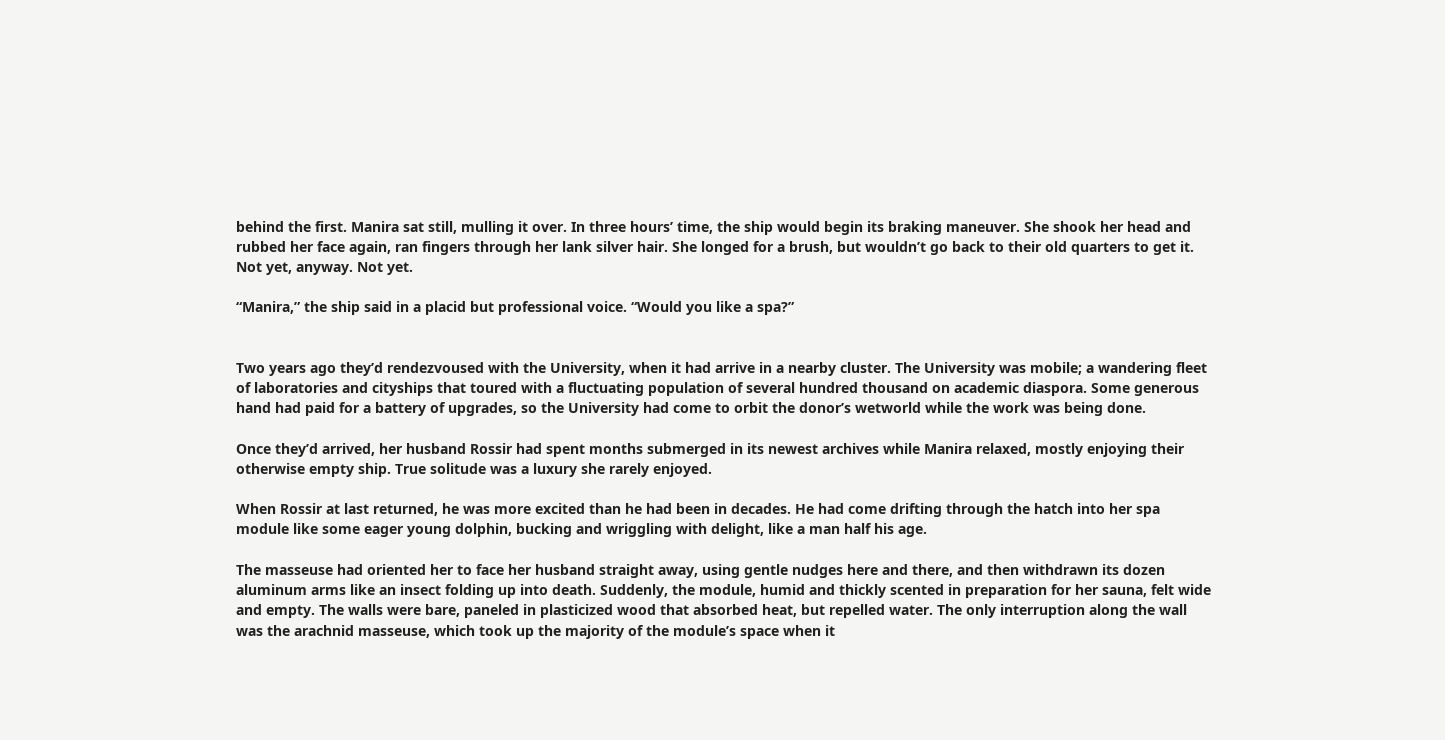behind the first. Manira sat still, mulling it over. In three hours’ time, the ship would begin its braking maneuver. She shook her head and rubbed her face again, ran fingers through her lank silver hair. She longed for a brush, but wouldn’t go back to their old quarters to get it. Not yet, anyway. Not yet.

“Manira,” the ship said in a placid but professional voice. “Would you like a spa?”


Two years ago they’d rendezvoused with the University, when it had arrive in a nearby cluster. The University was mobile; a wandering fleet of laboratories and cityships that toured with a fluctuating population of several hundred thousand on academic diaspora. Some generous hand had paid for a battery of upgrades, so the University had come to orbit the donor’s wetworld while the work was being done.

Once they’d arrived, her husband Rossir had spent months submerged in its newest archives while Manira relaxed, mostly enjoying their otherwise empty ship. True solitude was a luxury she rarely enjoyed.

When Rossir at last returned, he was more excited than he had been in decades. He had come drifting through the hatch into her spa module like some eager young dolphin, bucking and wriggling with delight, like a man half his age.

The masseuse had oriented her to face her husband straight away, using gentle nudges here and there, and then withdrawn its dozen aluminum arms like an insect folding up into death. Suddenly, the module, humid and thickly scented in preparation for her sauna, felt wide and empty. The walls were bare, paneled in plasticized wood that absorbed heat, but repelled water. The only interruption along the wall was the arachnid masseuse, which took up the majority of the module’s space when it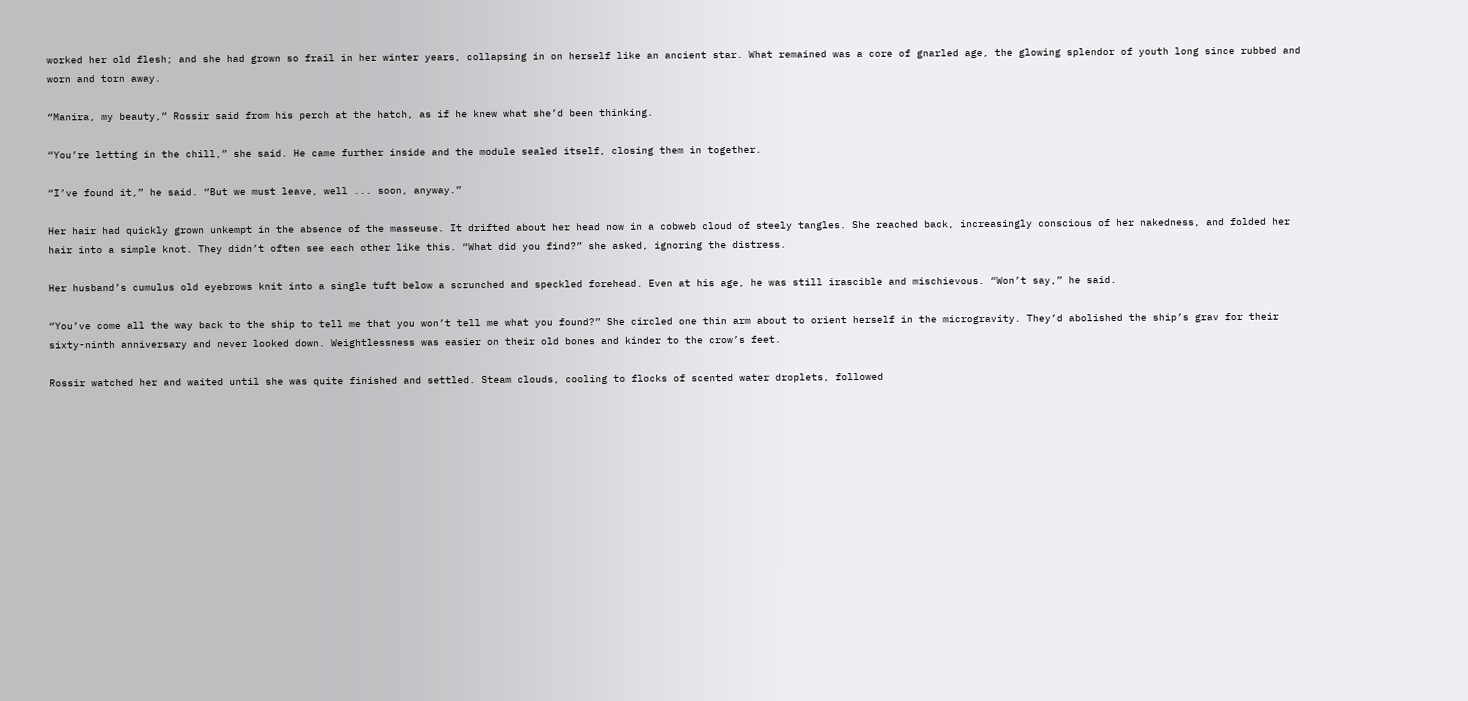worked her old flesh; and she had grown so frail in her winter years, collapsing in on herself like an ancient star. What remained was a core of gnarled age, the glowing splendor of youth long since rubbed and worn and torn away.

“Manira, my beauty,” Rossir said from his perch at the hatch, as if he knew what she’d been thinking.

“You’re letting in the chill,” she said. He came further inside and the module sealed itself, closing them in together.

“I’ve found it,” he said. “But we must leave, well ... soon, anyway.”

Her hair had quickly grown unkempt in the absence of the masseuse. It drifted about her head now in a cobweb cloud of steely tangles. She reached back, increasingly conscious of her nakedness, and folded her hair into a simple knot. They didn’t often see each other like this. “What did you find?” she asked, ignoring the distress.

Her husband’s cumulus old eyebrows knit into a single tuft below a scrunched and speckled forehead. Even at his age, he was still irascible and mischievous. “Won’t say,” he said.

“You’ve come all the way back to the ship to tell me that you won’t tell me what you found?” She circled one thin arm about to orient herself in the microgravity. They’d abolished the ship’s grav for their sixty-ninth anniversary and never looked down. Weightlessness was easier on their old bones and kinder to the crow’s feet.

Rossir watched her and waited until she was quite finished and settled. Steam clouds, cooling to flocks of scented water droplets, followed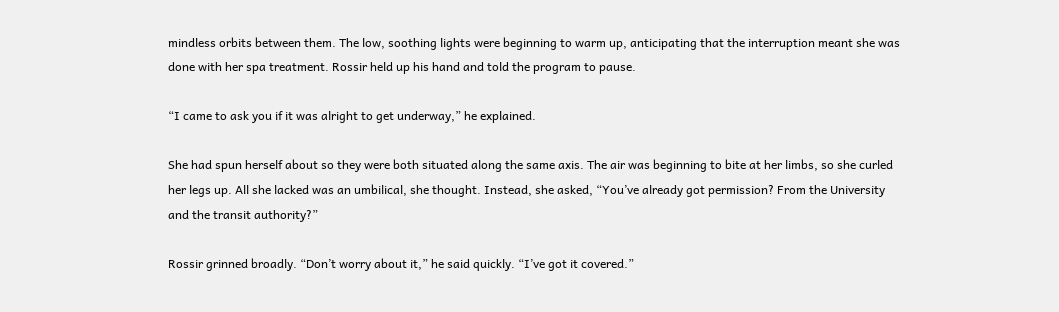mindless orbits between them. The low, soothing lights were beginning to warm up, anticipating that the interruption meant she was done with her spa treatment. Rossir held up his hand and told the program to pause.

“I came to ask you if it was alright to get underway,” he explained.

She had spun herself about so they were both situated along the same axis. The air was beginning to bite at her limbs, so she curled her legs up. All she lacked was an umbilical, she thought. Instead, she asked, “You’ve already got permission? From the University and the transit authority?”

Rossir grinned broadly. “Don’t worry about it,” he said quickly. “I’ve got it covered.”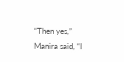“Then yes,” Manira said, “I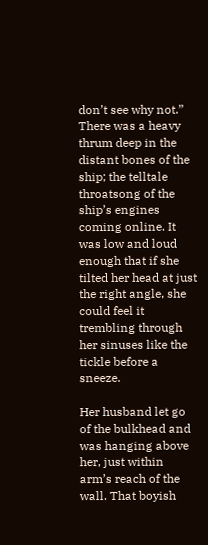don’t see why not.” There was a heavy thrum deep in the distant bones of the ship; the telltale throatsong of the ship’s engines coming online. It was low and loud enough that if she tilted her head at just the right angle, she could feel it trembling through her sinuses like the tickle before a sneeze.

Her husband let go of the bulkhead and was hanging above her, just within arm’s reach of the wall. That boyish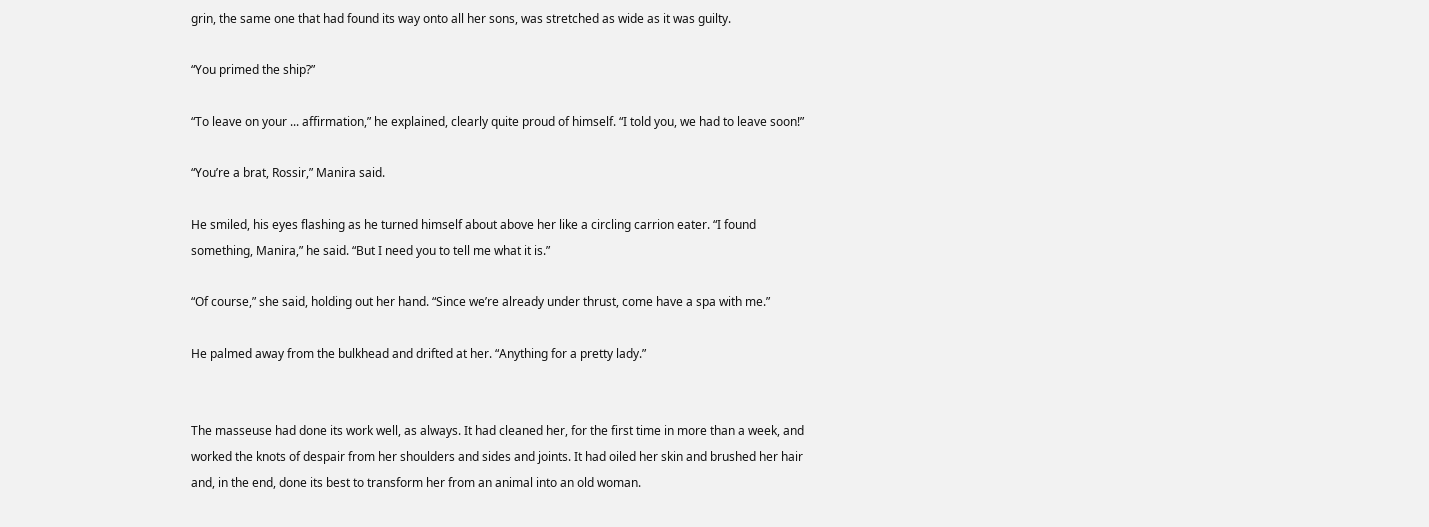grin, the same one that had found its way onto all her sons, was stretched as wide as it was guilty.

“You primed the ship?”

“To leave on your ... affirmation,” he explained, clearly quite proud of himself. “I told you, we had to leave soon!”

“You’re a brat, Rossir,” Manira said.

He smiled, his eyes flashing as he turned himself about above her like a circling carrion eater. “I found something, Manira,” he said. “But I need you to tell me what it is.”

“Of course,” she said, holding out her hand. “Since we’re already under thrust, come have a spa with me.”

He palmed away from the bulkhead and drifted at her. “Anything for a pretty lady.”


The masseuse had done its work well, as always. It had cleaned her, for the first time in more than a week, and worked the knots of despair from her shoulders and sides and joints. It had oiled her skin and brushed her hair and, in the end, done its best to transform her from an animal into an old woman.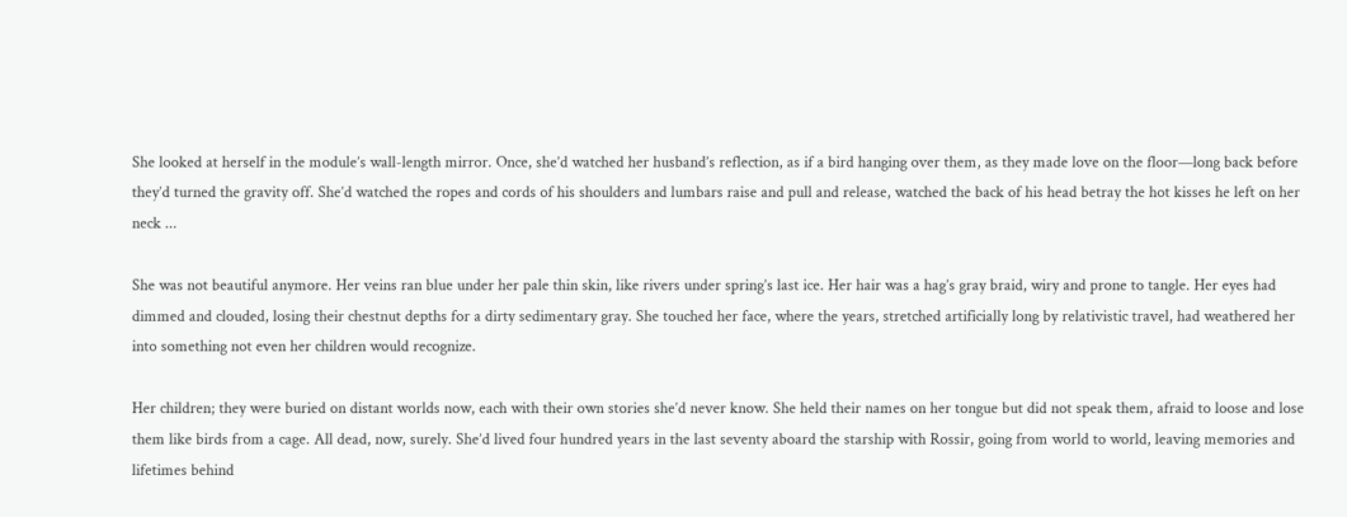She looked at herself in the module’s wall-length mirror. Once, she’d watched her husband’s reflection, as if a bird hanging over them, as they made love on the floor—long back before they’d turned the gravity off. She’d watched the ropes and cords of his shoulders and lumbars raise and pull and release, watched the back of his head betray the hot kisses he left on her neck ...

She was not beautiful anymore. Her veins ran blue under her pale thin skin, like rivers under spring’s last ice. Her hair was a hag’s gray braid, wiry and prone to tangle. Her eyes had dimmed and clouded, losing their chestnut depths for a dirty sedimentary gray. She touched her face, where the years, stretched artificially long by relativistic travel, had weathered her into something not even her children would recognize.

Her children; they were buried on distant worlds now, each with their own stories she’d never know. She held their names on her tongue but did not speak them, afraid to loose and lose them like birds from a cage. All dead, now, surely. She’d lived four hundred years in the last seventy aboard the starship with Rossir, going from world to world, leaving memories and lifetimes behind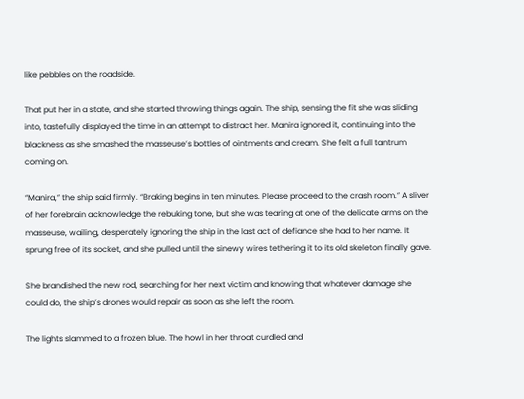like pebbles on the roadside.

That put her in a state, and she started throwing things again. The ship, sensing the fit she was sliding into, tastefully displayed the time in an attempt to distract her. Manira ignored it, continuing into the blackness as she smashed the masseuse’s bottles of ointments and cream. She felt a full tantrum coming on.

“Manira,” the ship said firmly. “Braking begins in ten minutes. Please proceed to the crash room.” A sliver of her forebrain acknowledge the rebuking tone, but she was tearing at one of the delicate arms on the masseuse, wailing, desperately ignoring the ship in the last act of defiance she had to her name. It sprung free of its socket, and she pulled until the sinewy wires tethering it to its old skeleton finally gave.

She brandished the new rod, searching for her next victim and knowing that whatever damage she could do, the ship’s drones would repair as soon as she left the room.

The lights slammed to a frozen blue. The howl in her throat curdled and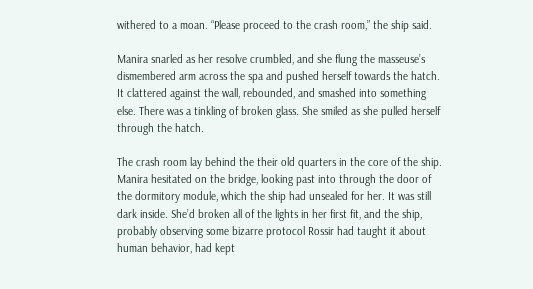withered to a moan. “Please proceed to the crash room,” the ship said.

Manira snarled as her resolve crumbled, and she flung the masseuse’s dismembered arm across the spa and pushed herself towards the hatch. It clattered against the wall, rebounded, and smashed into something else. There was a tinkling of broken glass. She smiled as she pulled herself through the hatch.

The crash room lay behind the their old quarters in the core of the ship. Manira hesitated on the bridge, looking past into through the door of the dormitory module, which the ship had unsealed for her. It was still dark inside. She’d broken all of the lights in her first fit, and the ship, probably observing some bizarre protocol Rossir had taught it about human behavior, had kept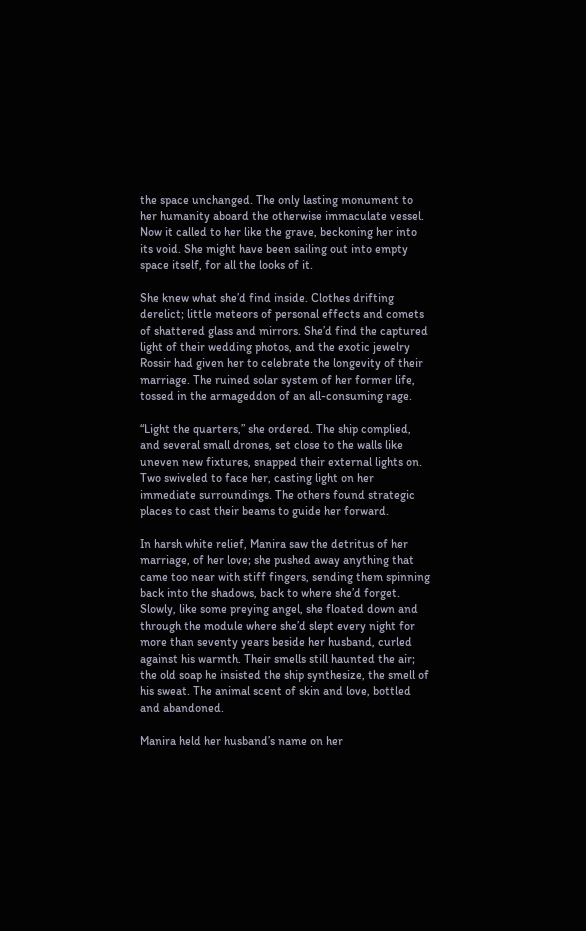the space unchanged. The only lasting monument to her humanity aboard the otherwise immaculate vessel. Now it called to her like the grave, beckoning her into its void. She might have been sailing out into empty space itself, for all the looks of it.

She knew what she’d find inside. Clothes drifting derelict; little meteors of personal effects and comets of shattered glass and mirrors. She’d find the captured light of their wedding photos, and the exotic jewelry Rossir had given her to celebrate the longevity of their marriage. The ruined solar system of her former life, tossed in the armageddon of an all-consuming rage.

“Light the quarters,” she ordered. The ship complied, and several small drones, set close to the walls like uneven new fixtures, snapped their external lights on. Two swiveled to face her, casting light on her immediate surroundings. The others found strategic places to cast their beams to guide her forward.

In harsh white relief, Manira saw the detritus of her marriage, of her love; she pushed away anything that came too near with stiff fingers, sending them spinning back into the shadows, back to where she’d forget. Slowly, like some preying angel, she floated down and through the module where she’d slept every night for more than seventy years beside her husband, curled against his warmth. Their smells still haunted the air; the old soap he insisted the ship synthesize, the smell of his sweat. The animal scent of skin and love, bottled and abandoned.

Manira held her husband’s name on her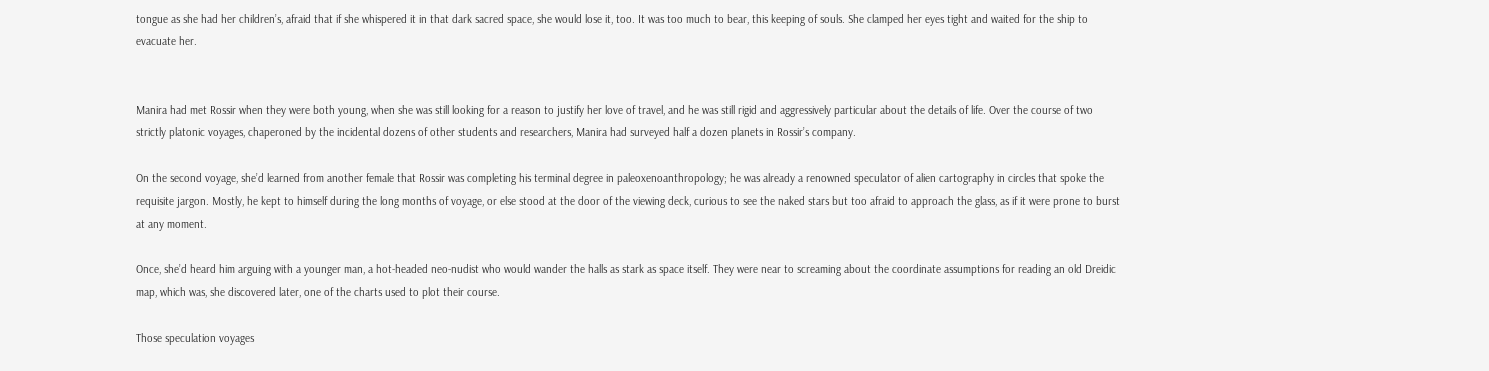tongue as she had her children’s, afraid that if she whispered it in that dark sacred space, she would lose it, too. It was too much to bear, this keeping of souls. She clamped her eyes tight and waited for the ship to evacuate her.


Manira had met Rossir when they were both young, when she was still looking for a reason to justify her love of travel, and he was still rigid and aggressively particular about the details of life. Over the course of two strictly platonic voyages, chaperoned by the incidental dozens of other students and researchers, Manira had surveyed half a dozen planets in Rossir’s company.

On the second voyage, she’d learned from another female that Rossir was completing his terminal degree in paleoxenoanthropology; he was already a renowned speculator of alien cartography in circles that spoke the requisite jargon. Mostly, he kept to himself during the long months of voyage, or else stood at the door of the viewing deck, curious to see the naked stars but too afraid to approach the glass, as if it were prone to burst at any moment.

Once, she’d heard him arguing with a younger man, a hot-headed neo-nudist who would wander the halls as stark as space itself. They were near to screaming about the coordinate assumptions for reading an old Dreidic map, which was, she discovered later, one of the charts used to plot their course.

Those speculation voyages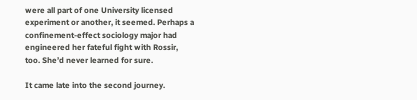were all part of one University licensed experiment or another, it seemed. Perhaps a confinement-effect sociology major had engineered her fateful fight with Rossir, too. She’d never learned for sure.

It came late into the second journey.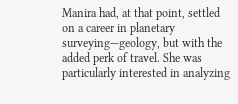Manira had, at that point, settled on a career in planetary surveying—geology, but with the added perk of travel. She was particularly interested in analyzing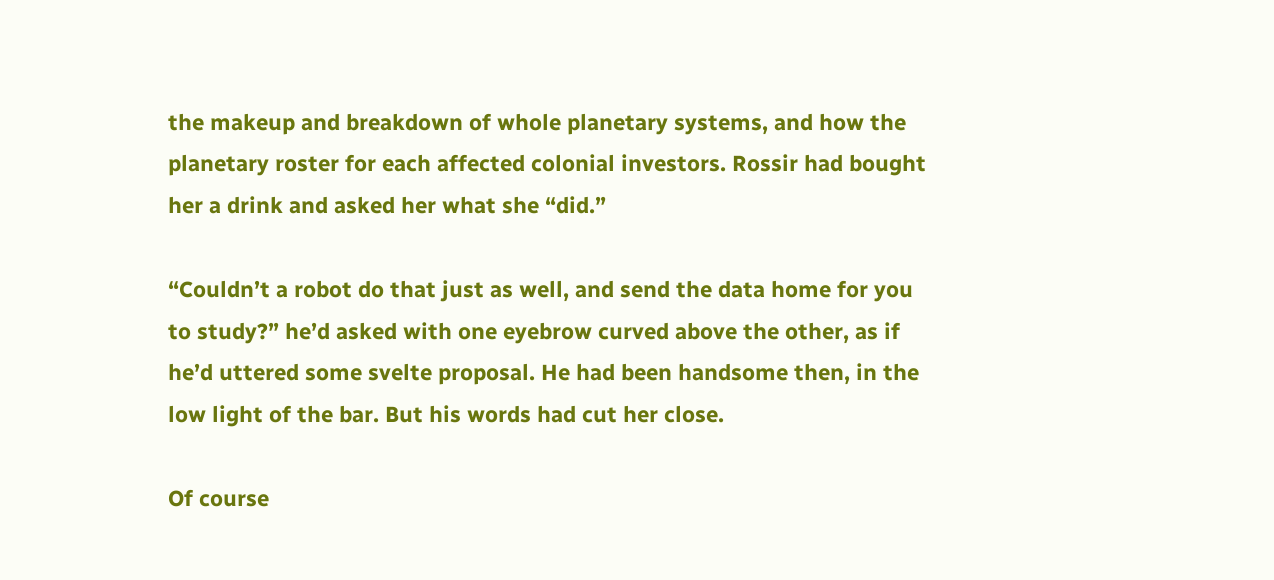the makeup and breakdown of whole planetary systems, and how the planetary roster for each affected colonial investors. Rossir had bought her a drink and asked her what she “did.”

“Couldn’t a robot do that just as well, and send the data home for you to study?” he’d asked with one eyebrow curved above the other, as if he’d uttered some svelte proposal. He had been handsome then, in the low light of the bar. But his words had cut her close.

Of course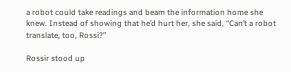a robot could take readings and beam the information home she knew. Instead of showing that he’d hurt her, she said, “Can’t a robot translate, too, Rossi?”

Rossir stood up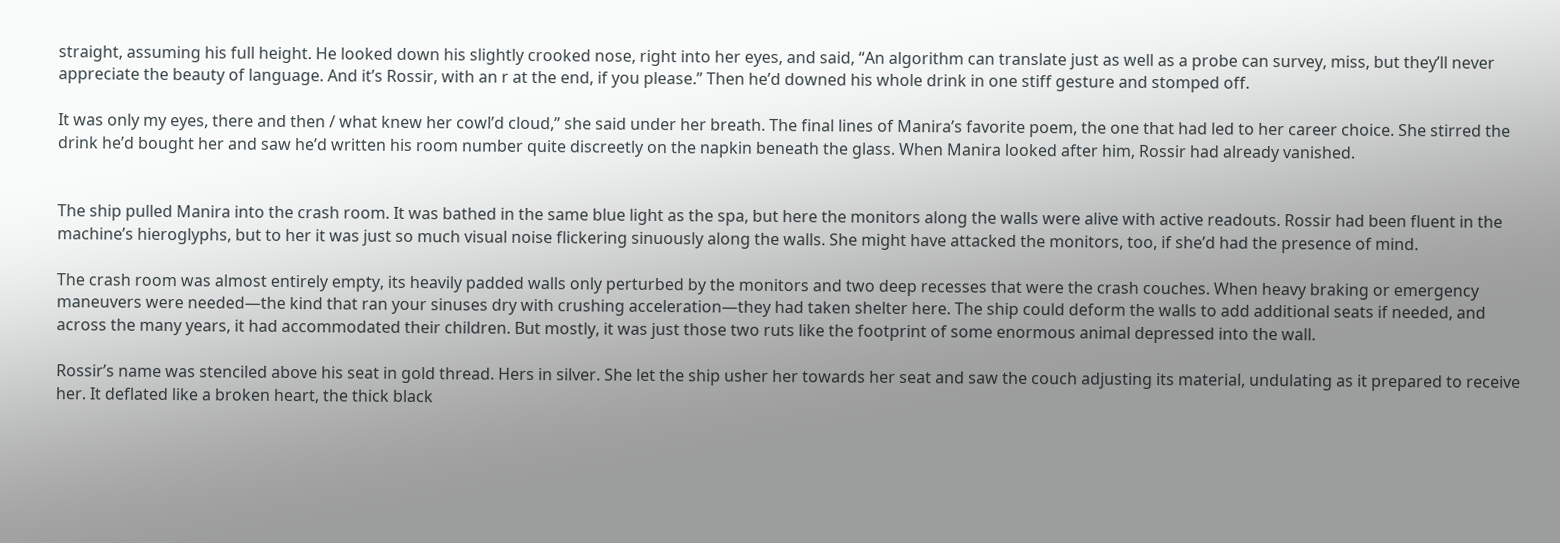straight, assuming his full height. He looked down his slightly crooked nose, right into her eyes, and said, “An algorithm can translate just as well as a probe can survey, miss, but they’ll never appreciate the beauty of language. And it’s Rossir, with an r at the end, if you please.” Then he’d downed his whole drink in one stiff gesture and stomped off.

It was only my eyes, there and then / what knew her cowl’d cloud,” she said under her breath. The final lines of Manira’s favorite poem, the one that had led to her career choice. She stirred the drink he’d bought her and saw he’d written his room number quite discreetly on the napkin beneath the glass. When Manira looked after him, Rossir had already vanished.


The ship pulled Manira into the crash room. It was bathed in the same blue light as the spa, but here the monitors along the walls were alive with active readouts. Rossir had been fluent in the machine’s hieroglyphs, but to her it was just so much visual noise flickering sinuously along the walls. She might have attacked the monitors, too, if she’d had the presence of mind.

The crash room was almost entirely empty, its heavily padded walls only perturbed by the monitors and two deep recesses that were the crash couches. When heavy braking or emergency maneuvers were needed—the kind that ran your sinuses dry with crushing acceleration—they had taken shelter here. The ship could deform the walls to add additional seats if needed, and across the many years, it had accommodated their children. But mostly, it was just those two ruts like the footprint of some enormous animal depressed into the wall.

Rossir’s name was stenciled above his seat in gold thread. Hers in silver. She let the ship usher her towards her seat and saw the couch adjusting its material, undulating as it prepared to receive her. It deflated like a broken heart, the thick black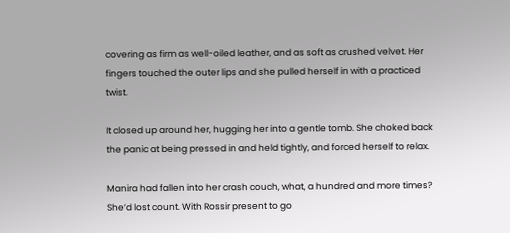covering as firm as well-oiled leather, and as soft as crushed velvet. Her fingers touched the outer lips and she pulled herself in with a practiced twist.

It closed up around her, hugging her into a gentle tomb. She choked back the panic at being pressed in and held tightly, and forced herself to relax.

Manira had fallen into her crash couch, what, a hundred and more times? She’d lost count. With Rossir present to go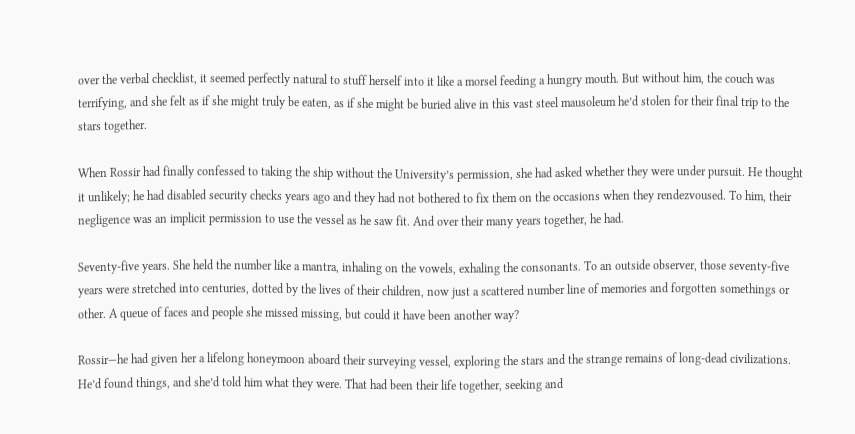over the verbal checklist, it seemed perfectly natural to stuff herself into it like a morsel feeding a hungry mouth. But without him, the couch was terrifying, and she felt as if she might truly be eaten, as if she might be buried alive in this vast steel mausoleum he’d stolen for their final trip to the stars together.

When Rossir had finally confessed to taking the ship without the University’s permission, she had asked whether they were under pursuit. He thought it unlikely; he had disabled security checks years ago and they had not bothered to fix them on the occasions when they rendezvoused. To him, their negligence was an implicit permission to use the vessel as he saw fit. And over their many years together, he had.

Seventy-five years. She held the number like a mantra, inhaling on the vowels, exhaling the consonants. To an outside observer, those seventy-five years were stretched into centuries, dotted by the lives of their children, now just a scattered number line of memories and forgotten somethings or other. A queue of faces and people she missed missing, but could it have been another way?

Rossir—he had given her a lifelong honeymoon aboard their surveying vessel, exploring the stars and the strange remains of long-dead civilizations. He’d found things, and she’d told him what they were. That had been their life together, seeking and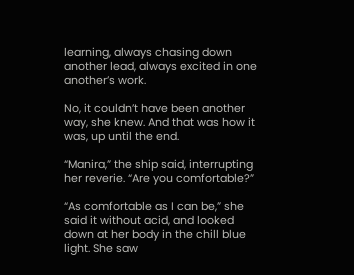learning, always chasing down another lead, always excited in one another’s work.

No, it couldn’t have been another way, she knew. And that was how it was, up until the end.

“Manira,” the ship said, interrupting her reverie. “Are you comfortable?”

“As comfortable as I can be,” she said it without acid, and looked down at her body in the chill blue light. She saw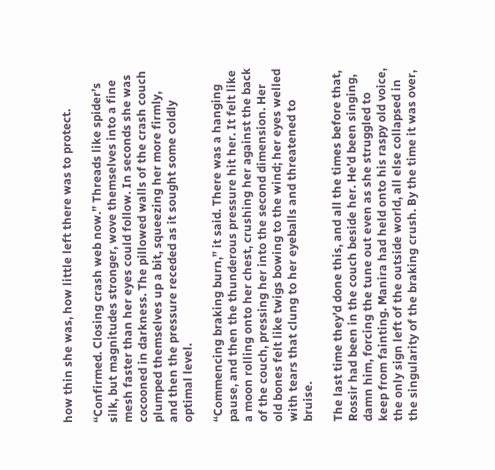how thin she was, how little left there was to protect.

“Confirmed. Closing crash web now.” Threads like spider’s silk, but magnitudes stronger, wove themselves into a fine mesh faster than her eyes could follow. In seconds she was cocooned in darkness. The pillowed walls of the crash couch plumped themselves up a bit, squeezing her more firmly, and then the pressure receded as it sought some coldly optimal level.

“Commencing braking burn,” it said. There was a hanging pause, and then the thunderous pressure hit her. It felt like a moon rolling onto her chest, crushing her against the back of the couch, pressing her into the second dimension. Her old bones felt like twigs bowing to the wind; her eyes welled with tears that clung to her eyeballs and threatened to bruise.

The last time they’d done this, and all the times before that, Rossir had been in the couch beside her. He’d been singing, damn him, forcing the tune out even as she struggled to keep from fainting. Manira had held onto his raspy old voice, the only sign left of the outside world, all else collapsed in the singularity of the braking crush. By the time it was over,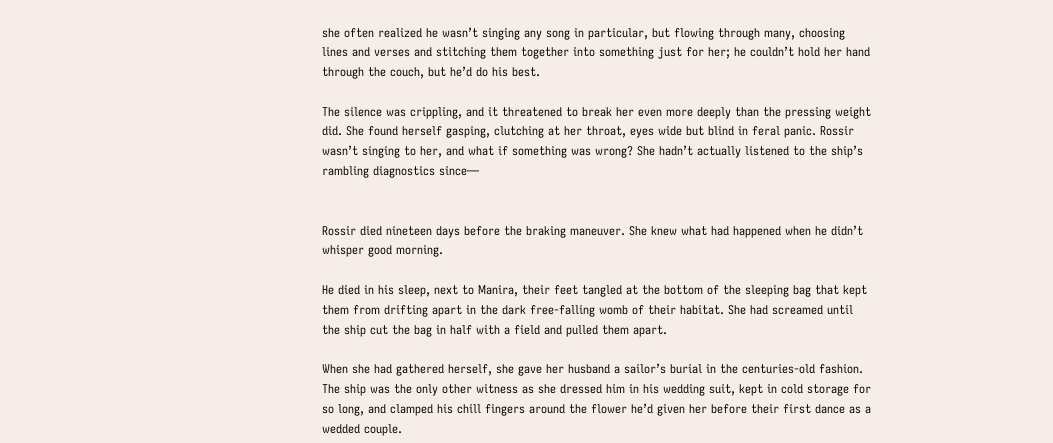she often realized he wasn’t singing any song in particular, but flowing through many, choosing lines and verses and stitching them together into something just for her; he couldn’t hold her hand through the couch, but he’d do his best.

The silence was crippling, and it threatened to break her even more deeply than the pressing weight did. She found herself gasping, clutching at her throat, eyes wide but blind in feral panic. Rossir wasn’t singing to her, and what if something was wrong? She hadn’t actually listened to the ship’s rambling diagnostics since—


Rossir died nineteen days before the braking maneuver. She knew what had happened when he didn’t whisper good morning.

He died in his sleep, next to Manira, their feet tangled at the bottom of the sleeping bag that kept them from drifting apart in the dark free-falling womb of their habitat. She had screamed until the ship cut the bag in half with a field and pulled them apart.

When she had gathered herself, she gave her husband a sailor’s burial in the centuries-old fashion. The ship was the only other witness as she dressed him in his wedding suit, kept in cold storage for so long, and clamped his chill fingers around the flower he’d given her before their first dance as a wedded couple.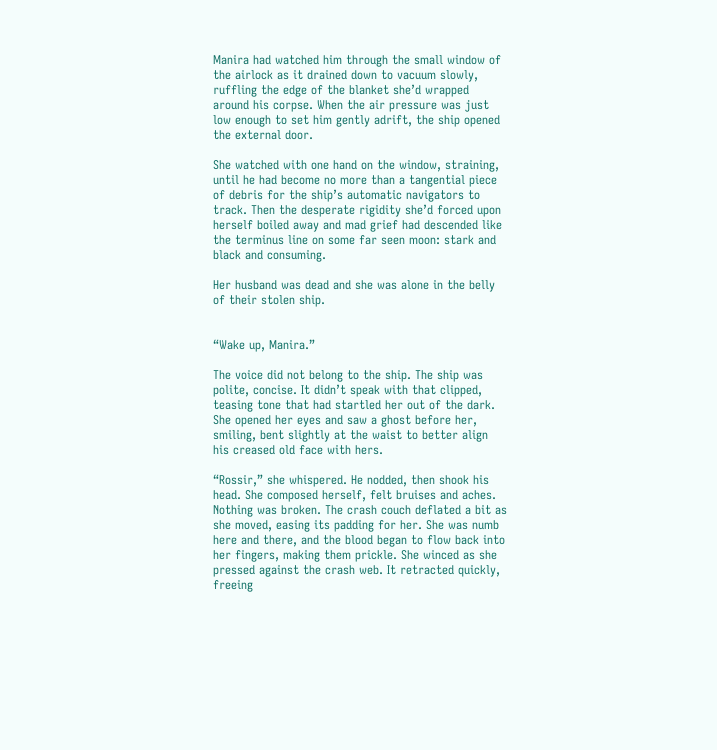Manira had watched him through the small window of the airlock as it drained down to vacuum slowly, ruffling the edge of the blanket she’d wrapped around his corpse. When the air pressure was just low enough to set him gently adrift, the ship opened the external door.

She watched with one hand on the window, straining, until he had become no more than a tangential piece of debris for the ship’s automatic navigators to track. Then the desperate rigidity she’d forced upon herself boiled away and mad grief had descended like the terminus line on some far seen moon: stark and black and consuming.

Her husband was dead and she was alone in the belly of their stolen ship.


“Wake up, Manira.”

The voice did not belong to the ship. The ship was polite, concise. It didn’t speak with that clipped, teasing tone that had startled her out of the dark. She opened her eyes and saw a ghost before her, smiling, bent slightly at the waist to better align his creased old face with hers.

“Rossir,” she whispered. He nodded, then shook his head. She composed herself, felt bruises and aches. Nothing was broken. The crash couch deflated a bit as she moved, easing its padding for her. She was numb here and there, and the blood began to flow back into her fingers, making them prickle. She winced as she pressed against the crash web. It retracted quickly, freeing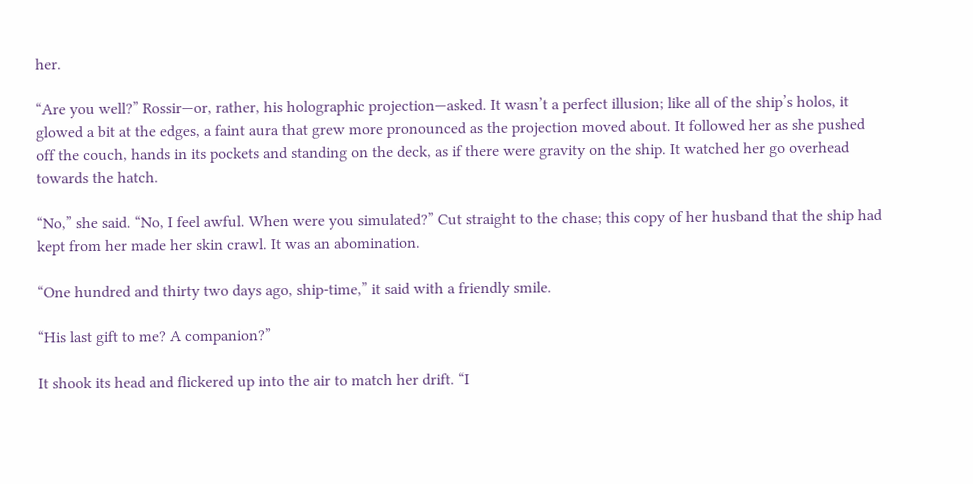her.

“Are you well?” Rossir—or, rather, his holographic projection—asked. It wasn’t a perfect illusion; like all of the ship’s holos, it glowed a bit at the edges, a faint aura that grew more pronounced as the projection moved about. It followed her as she pushed off the couch, hands in its pockets and standing on the deck, as if there were gravity on the ship. It watched her go overhead towards the hatch.

“No,” she said. “No, I feel awful. When were you simulated?” Cut straight to the chase; this copy of her husband that the ship had kept from her made her skin crawl. It was an abomination.

“One hundred and thirty two days ago, ship-time,” it said with a friendly smile.

“His last gift to me? A companion?”

It shook its head and flickered up into the air to match her drift. “I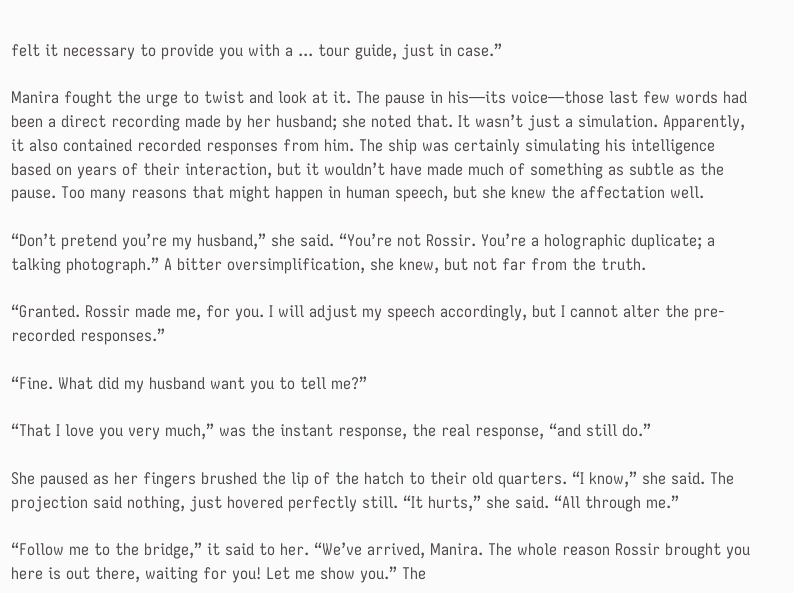felt it necessary to provide you with a ... tour guide, just in case.”

Manira fought the urge to twist and look at it. The pause in his—its voice—those last few words had been a direct recording made by her husband; she noted that. It wasn’t just a simulation. Apparently, it also contained recorded responses from him. The ship was certainly simulating his intelligence based on years of their interaction, but it wouldn’t have made much of something as subtle as the pause. Too many reasons that might happen in human speech, but she knew the affectation well.

“Don’t pretend you’re my husband,” she said. “You’re not Rossir. You’re a holographic duplicate; a talking photograph.” A bitter oversimplification, she knew, but not far from the truth.

“Granted. Rossir made me, for you. I will adjust my speech accordingly, but I cannot alter the pre-recorded responses.”

“Fine. What did my husband want you to tell me?”

“That I love you very much,” was the instant response, the real response, “and still do.”

She paused as her fingers brushed the lip of the hatch to their old quarters. “I know,” she said. The projection said nothing, just hovered perfectly still. “It hurts,” she said. “All through me.”

“Follow me to the bridge,” it said to her. “We’ve arrived, Manira. The whole reason Rossir brought you here is out there, waiting for you! Let me show you.” The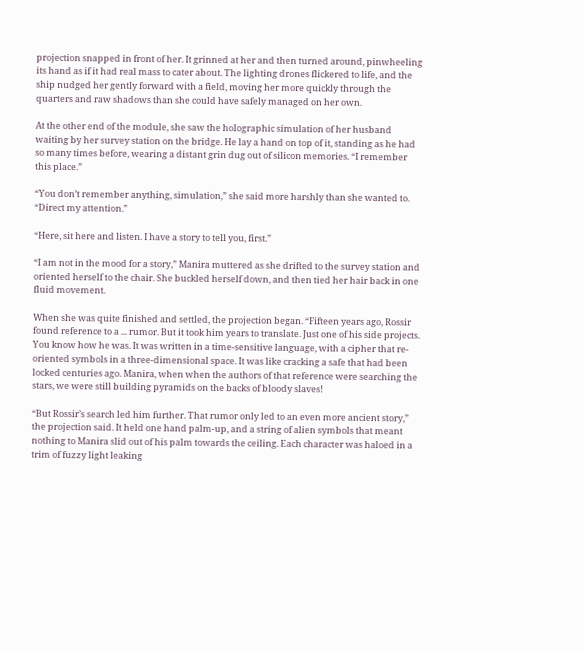projection snapped in front of her. It grinned at her and then turned around, pinwheeling its hand as if it had real mass to cater about. The lighting drones flickered to life, and the ship nudged her gently forward with a field, moving her more quickly through the quarters and raw shadows than she could have safely managed on her own.

At the other end of the module, she saw the holographic simulation of her husband waiting by her survey station on the bridge. He lay a hand on top of it, standing as he had so many times before, wearing a distant grin dug out of silicon memories. “I remember this place.”

“You don’t remember anything, simulation,” she said more harshly than she wanted to. “Direct my attention.”

“Here, sit here and listen. I have a story to tell you, first.”

“I am not in the mood for a story,” Manira muttered as she drifted to the survey station and oriented herself to the chair. She buckled herself down, and then tied her hair back in one fluid movement.

When she was quite finished and settled, the projection began. “Fifteen years ago, Rossir found reference to a ... rumor. But it took him years to translate. Just one of his side projects. You know how he was. It was written in a time-sensitive language, with a cipher that re-oriented symbols in a three-dimensional space. It was like cracking a safe that had been locked centuries ago. Manira, when when the authors of that reference were searching the stars, we were still building pyramids on the backs of bloody slaves!

“But Rossir’s search led him further. That rumor only led to an even more ancient story,” the projection said. It held one hand palm-up, and a string of alien symbols that meant nothing to Manira slid out of his palm towards the ceiling. Each character was haloed in a trim of fuzzy light leaking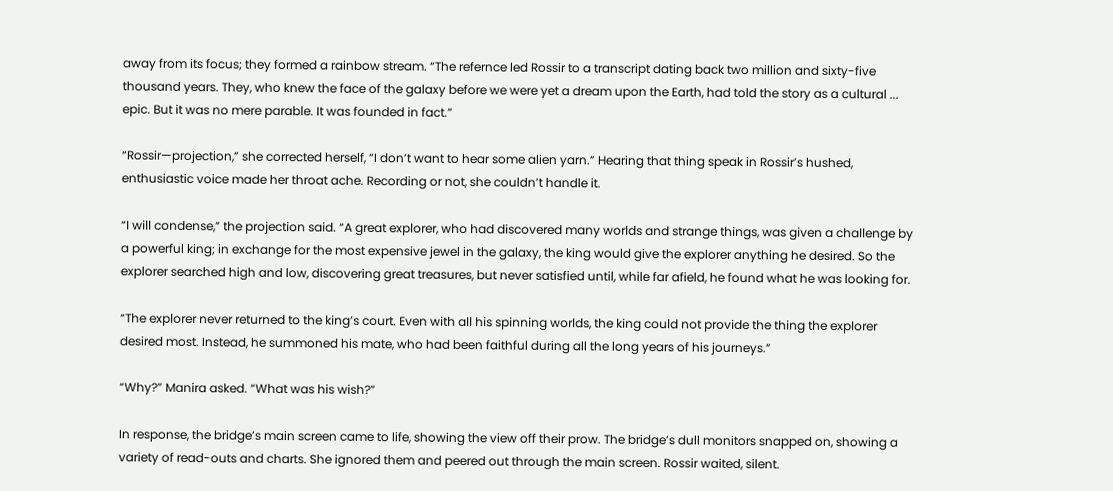away from its focus; they formed a rainbow stream. “The refernce led Rossir to a transcript dating back two million and sixty-five thousand years. They, who knew the face of the galaxy before we were yet a dream upon the Earth, had told the story as a cultural ... epic. But it was no mere parable. It was founded in fact.”

“Rossir—projection,” she corrected herself, “I don’t want to hear some alien yarn.” Hearing that thing speak in Rossir’s hushed, enthusiastic voice made her throat ache. Recording or not, she couldn’t handle it.

“I will condense,” the projection said. “A great explorer, who had discovered many worlds and strange things, was given a challenge by a powerful king; in exchange for the most expensive jewel in the galaxy, the king would give the explorer anything he desired. So the explorer searched high and low, discovering great treasures, but never satisfied until, while far afield, he found what he was looking for.

“The explorer never returned to the king’s court. Even with all his spinning worlds, the king could not provide the thing the explorer desired most. Instead, he summoned his mate, who had been faithful during all the long years of his journeys.”

“Why?” Manira asked. “What was his wish?”

In response, the bridge’s main screen came to life, showing the view off their prow. The bridge’s dull monitors snapped on, showing a variety of read-outs and charts. She ignored them and peered out through the main screen. Rossir waited, silent.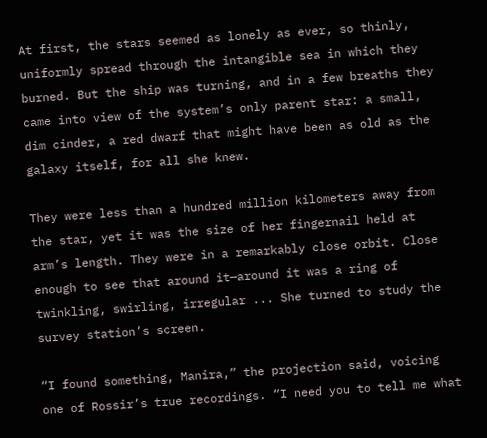At first, the stars seemed as lonely as ever, so thinly, uniformly spread through the intangible sea in which they burned. But the ship was turning, and in a few breaths they came into view of the system’s only parent star: a small, dim cinder, a red dwarf that might have been as old as the galaxy itself, for all she knew.

They were less than a hundred million kilometers away from the star, yet it was the size of her fingernail held at arm’s length. They were in a remarkably close orbit. Close enough to see that around it—around it was a ring of twinkling, swirling, irregular ... She turned to study the survey station’s screen.

“I found something, Manira,” the projection said, voicing one of Rossir’s true recordings. “I need you to tell me what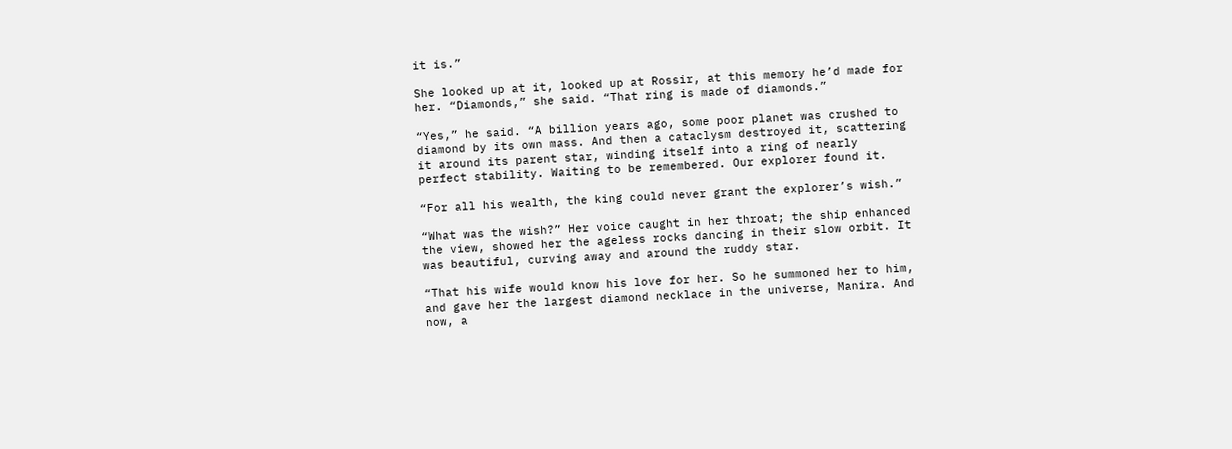it is.”

She looked up at it, looked up at Rossir, at this memory he’d made for her. “Diamonds,” she said. “That ring is made of diamonds.”

“Yes,” he said. “A billion years ago, some poor planet was crushed to diamond by its own mass. And then a cataclysm destroyed it, scattering it around its parent star, winding itself into a ring of nearly perfect stability. Waiting to be remembered. Our explorer found it.

“For all his wealth, the king could never grant the explorer’s wish.”

“What was the wish?” Her voice caught in her throat; the ship enhanced the view, showed her the ageless rocks dancing in their slow orbit. It was beautiful, curving away and around the ruddy star.

“That his wife would know his love for her. So he summoned her to him, and gave her the largest diamond necklace in the universe, Manira. And now, a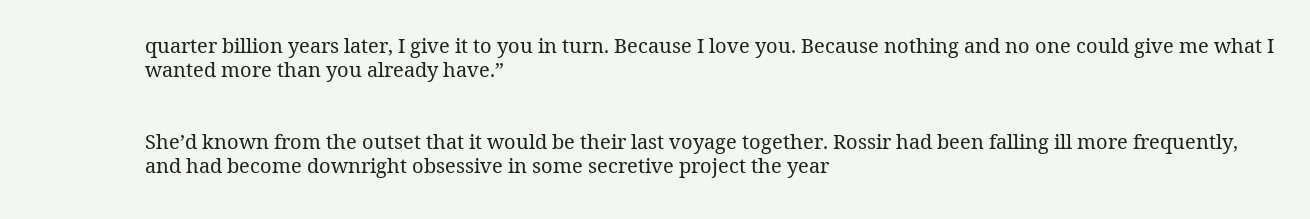quarter billion years later, I give it to you in turn. Because I love you. Because nothing and no one could give me what I wanted more than you already have.”


She’d known from the outset that it would be their last voyage together. Rossir had been falling ill more frequently, and had become downright obsessive in some secretive project the year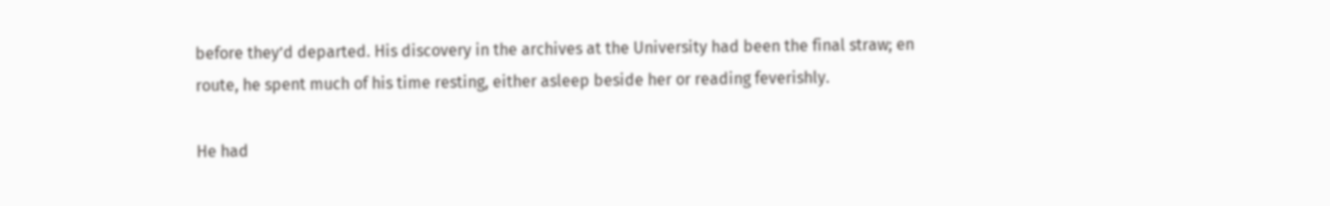before they’d departed. His discovery in the archives at the University had been the final straw; en route, he spent much of his time resting, either asleep beside her or reading feverishly.

He had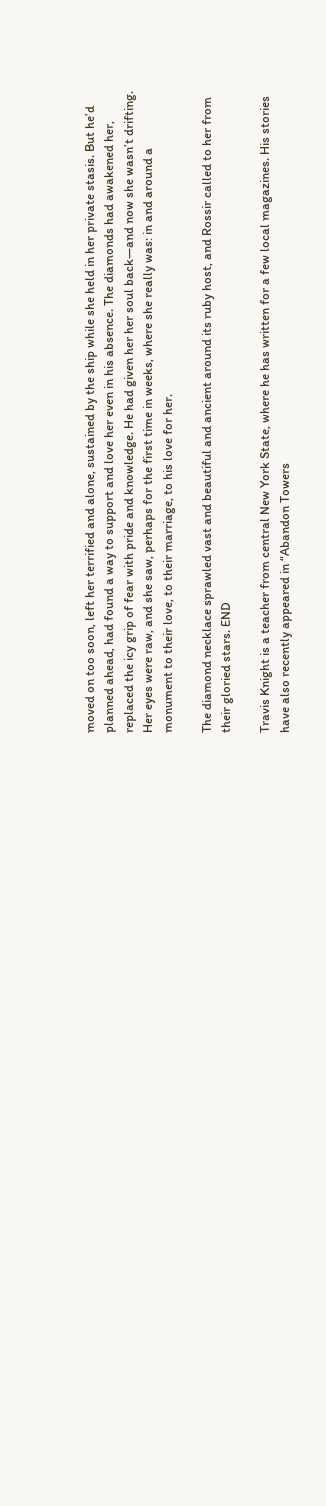moved on too soon, left her terrified and alone, sustained by the ship while she held in her private stasis. But he’d planned ahead, had found a way to support and love her even in his absence. The diamonds had awakened her, replaced the icy grip of fear with pride and knowledge. He had given her her soul back—and now she wasn’t drifting. Her eyes were raw, and she saw, perhaps for the first time in weeks, where she really was: in and around a monument to their love, to their marriage, to his love for her.

The diamond necklace sprawled vast and beautiful and ancient around its ruby host, and Rossir called to her from their gloried stars. END

Travis Knight is a teacher from central New York State, where he has written for a few local magazines. His stories have also recently appeared in “Abandon Towers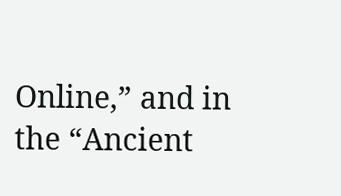Online,” and in the “Ancient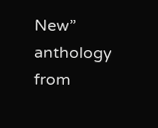New” anthology from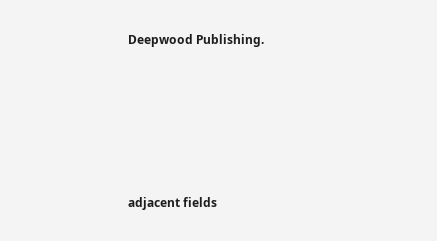Deepwood Publishing.






adjacent fields